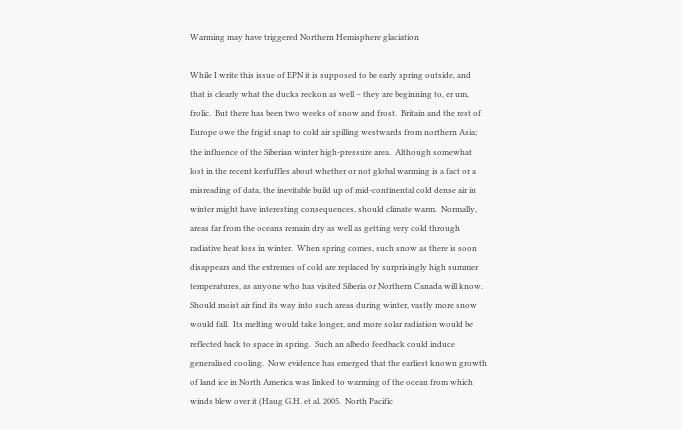Warming may have triggered Northern Hemisphere glaciation

While I write this issue of EPN it is supposed to be early spring outside, and that is clearly what the ducks reckon as well – they are beginning to, er um, frolic.  But there has been two weeks of snow and frost.  Britain and the rest of Europe owe the frigid snap to cold air spilling westwards from northern Asia; the influence of the Siberian winter high-pressure area.  Although somewhat lost in the recent kerfuffles about whether or not global warming is a fact or a misreading of data, the inevitable build up of mid-continental cold dense air in winter might have interesting consequences, should climate warm.  Normally, areas far from the oceans remain dry as well as getting very cold through radiative heat loss in winter.  When spring comes, such snow as there is soon disappears and the extremes of cold are replaced by surprisingly high summer temperatures, as anyone who has visited Siberia or Northern Canada will know.  Should moist air find its way into such areas during winter, vastly more snow would fall.  Its melting would take longer, and more solar radiation would be reflected back to space in spring.  Such an albedo feedback could induce generalised cooling.  Now evidence has emerged that the earliest known growth of land ice in North America was linked to warming of the ocean from which winds blew over it (Haug G.H. et al. 2005.  North Pacific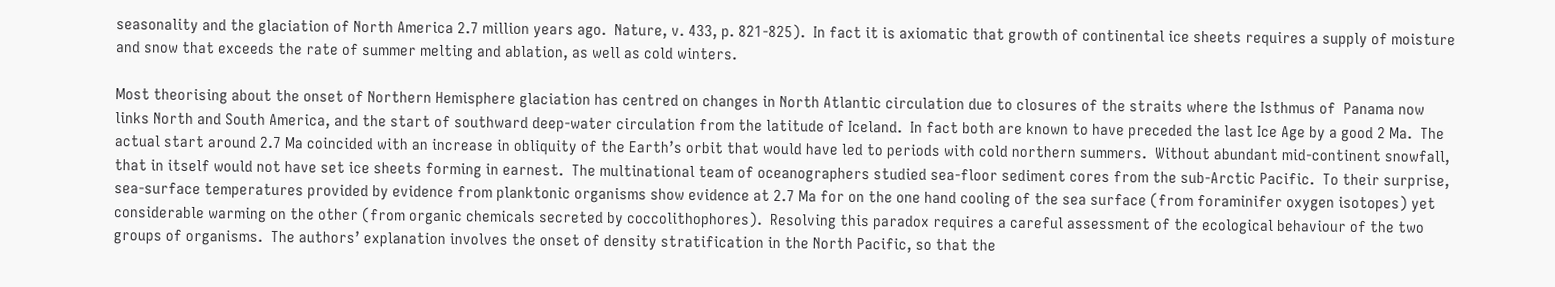seasonality and the glaciation of North America 2.7 million years ago.  Nature, v. 433, p. 821-825).  In fact it is axiomatic that growth of continental ice sheets requires a supply of moisture and snow that exceeds the rate of summer melting and ablation, as well as cold winters.

Most theorising about the onset of Northern Hemisphere glaciation has centred on changes in North Atlantic circulation due to closures of the straits where the Isthmus of  Panama now links North and South America, and the start of southward deep-water circulation from the latitude of Iceland.  In fact both are known to have preceded the last Ice Age by a good 2 Ma.  The actual start around 2.7 Ma coincided with an increase in obliquity of the Earth’s orbit that would have led to periods with cold northern summers.  Without abundant mid-continent snowfall, that in itself would not have set ice sheets forming in earnest.  The multinational team of oceanographers studied sea-floor sediment cores from the sub-Arctic Pacific.  To their surprise, sea-surface temperatures provided by evidence from planktonic organisms show evidence at 2.7 Ma for on the one hand cooling of the sea surface (from foraminifer oxygen isotopes) yet considerable warming on the other (from organic chemicals secreted by coccolithophores).  Resolving this paradox requires a careful assessment of the ecological behaviour of the two groups of organisms.  The authors’ explanation involves the onset of density stratification in the North Pacific, so that the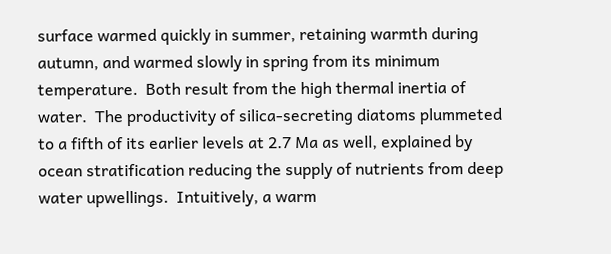surface warmed quickly in summer, retaining warmth during autumn, and warmed slowly in spring from its minimum temperature.  Both result from the high thermal inertia of water.  The productivity of silica-secreting diatoms plummeted to a fifth of its earlier levels at 2.7 Ma as well, explained by ocean stratification reducing the supply of nutrients from deep water upwellings.  Intuitively, a warm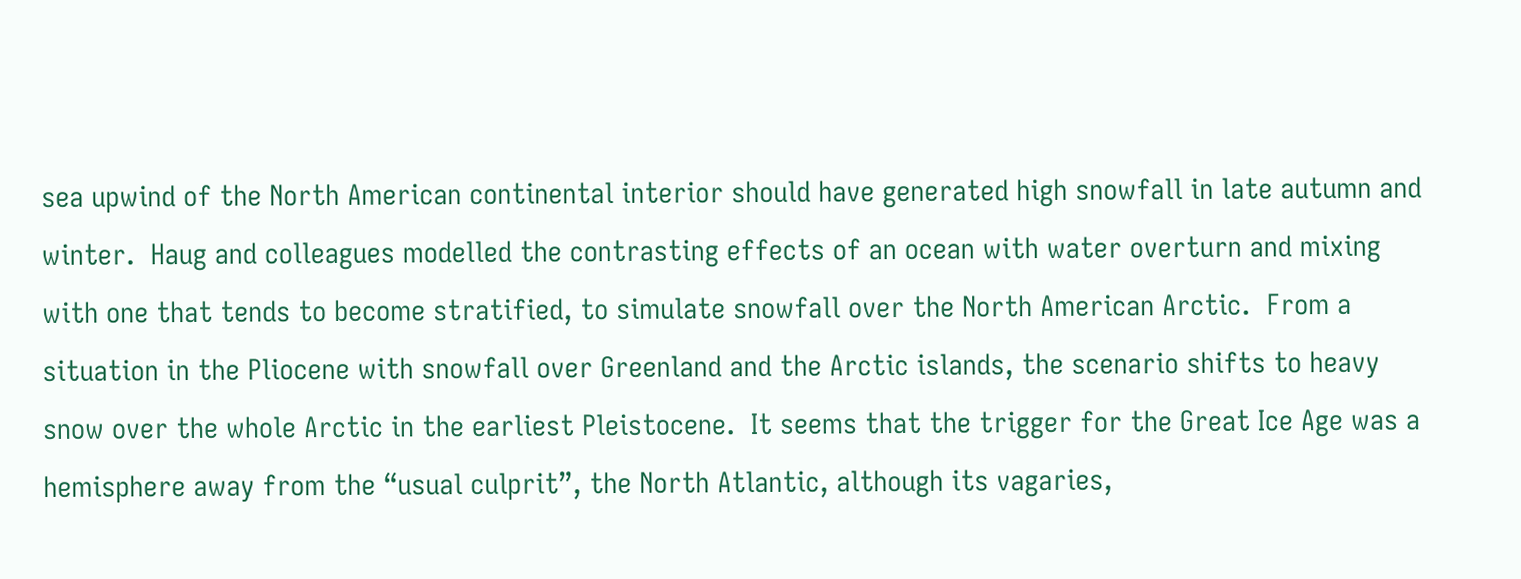sea upwind of the North American continental interior should have generated high snowfall in late autumn and winter.  Haug and colleagues modelled the contrasting effects of an ocean with water overturn and mixing with one that tends to become stratified, to simulate snowfall over the North American Arctic.  From a situation in the Pliocene with snowfall over Greenland and the Arctic islands, the scenario shifts to heavy snow over the whole Arctic in the earliest Pleistocene.  It seems that the trigger for the Great Ice Age was a hemisphere away from the “usual culprit”, the North Atlantic, although its vagaries,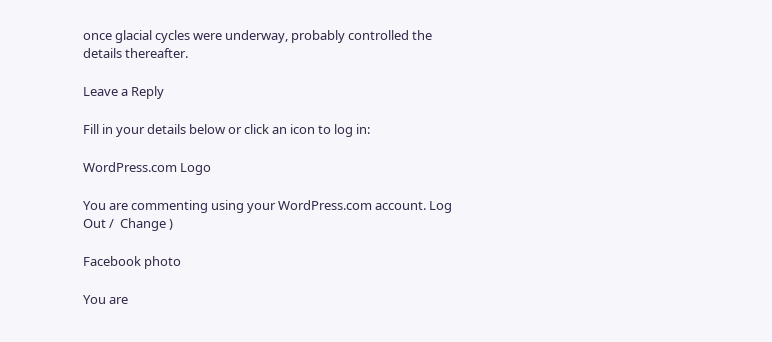once glacial cycles were underway, probably controlled the details thereafter.

Leave a Reply

Fill in your details below or click an icon to log in:

WordPress.com Logo

You are commenting using your WordPress.com account. Log Out /  Change )

Facebook photo

You are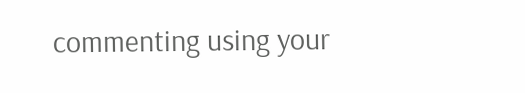commenting using your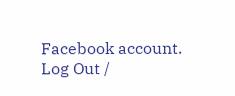Facebook account. Log Out /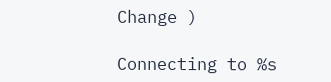Change )

Connecting to %s